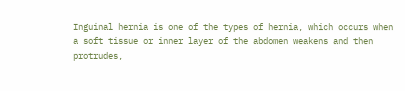Inguinal hernia is one of the types of hernia, which occurs when a soft tissue or inner layer of the abdomen weakens and then protrudes,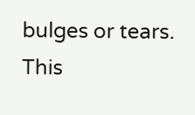bulges or tears. This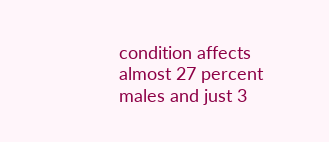condition affects almost 27 percent males and just 3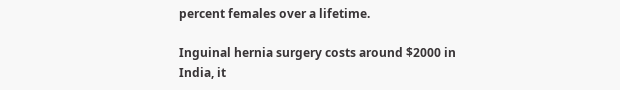percent females over a lifetime.

Inguinal hernia surgery costs around $2000 in India, it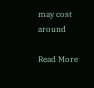may cost around

Read More